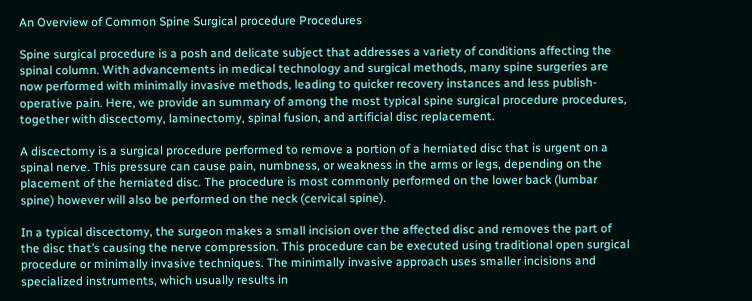An Overview of Common Spine Surgical procedure Procedures

Spine surgical procedure is a posh and delicate subject that addresses a variety of conditions affecting the spinal column. With advancements in medical technology and surgical methods, many spine surgeries are now performed with minimally invasive methods, leading to quicker recovery instances and less publish-operative pain. Here, we provide an summary of among the most typical spine surgical procedure procedures, together with discectomy, laminectomy, spinal fusion, and artificial disc replacement.

A discectomy is a surgical procedure performed to remove a portion of a herniated disc that is urgent on a spinal nerve. This pressure can cause pain, numbness, or weakness in the arms or legs, depending on the placement of the herniated disc. The procedure is most commonly performed on the lower back (lumbar spine) however will also be performed on the neck (cervical spine).

In a typical discectomy, the surgeon makes a small incision over the affected disc and removes the part of the disc that’s causing the nerve compression. This procedure can be executed using traditional open surgical procedure or minimally invasive techniques. The minimally invasive approach uses smaller incisions and specialized instruments, which usually results in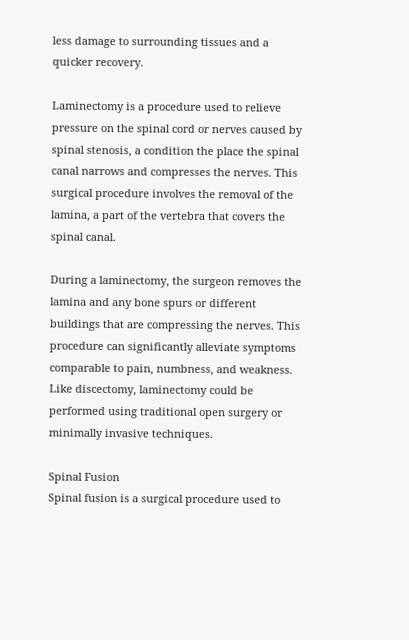less damage to surrounding tissues and a quicker recovery.

Laminectomy is a procedure used to relieve pressure on the spinal cord or nerves caused by spinal stenosis, a condition the place the spinal canal narrows and compresses the nerves. This surgical procedure involves the removal of the lamina, a part of the vertebra that covers the spinal canal.

During a laminectomy, the surgeon removes the lamina and any bone spurs or different buildings that are compressing the nerves. This procedure can significantly alleviate symptoms comparable to pain, numbness, and weakness. Like discectomy, laminectomy could be performed using traditional open surgery or minimally invasive techniques.

Spinal Fusion
Spinal fusion is a surgical procedure used to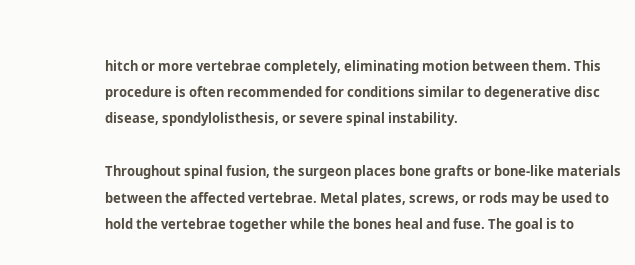hitch or more vertebrae completely, eliminating motion between them. This procedure is often recommended for conditions similar to degenerative disc disease, spondylolisthesis, or severe spinal instability.

Throughout spinal fusion, the surgeon places bone grafts or bone-like materials between the affected vertebrae. Metal plates, screws, or rods may be used to hold the vertebrae together while the bones heal and fuse. The goal is to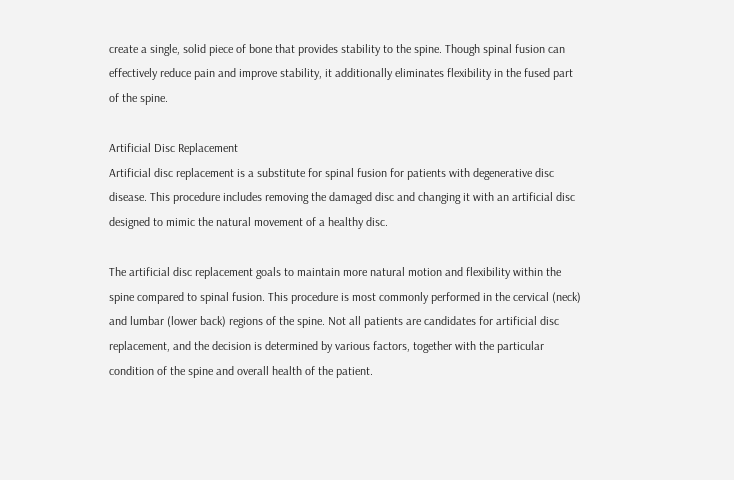create a single, solid piece of bone that provides stability to the spine. Though spinal fusion can effectively reduce pain and improve stability, it additionally eliminates flexibility in the fused part of the spine.

Artificial Disc Replacement
Artificial disc replacement is a substitute for spinal fusion for patients with degenerative disc disease. This procedure includes removing the damaged disc and changing it with an artificial disc designed to mimic the natural movement of a healthy disc.

The artificial disc replacement goals to maintain more natural motion and flexibility within the spine compared to spinal fusion. This procedure is most commonly performed in the cervical (neck) and lumbar (lower back) regions of the spine. Not all patients are candidates for artificial disc replacement, and the decision is determined by various factors, together with the particular condition of the spine and overall health of the patient.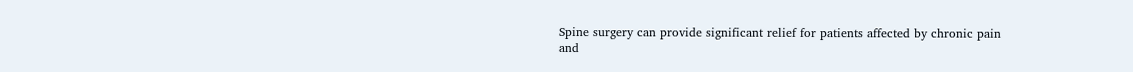Spine surgery can provide significant relief for patients affected by chronic pain and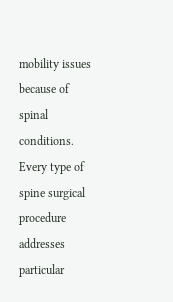mobility issues because of spinal conditions. Every type of spine surgical procedure addresses particular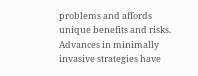problems and affords unique benefits and risks. Advances in minimally invasive strategies have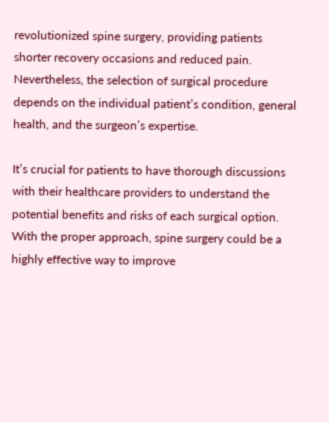revolutionized spine surgery, providing patients shorter recovery occasions and reduced pain. Nevertheless, the selection of surgical procedure depends on the individual patient’s condition, general health, and the surgeon’s expertise.

It’s crucial for patients to have thorough discussions with their healthcare providers to understand the potential benefits and risks of each surgical option. With the proper approach, spine surgery could be a highly effective way to improve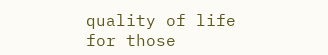quality of life for those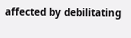affected by debilitating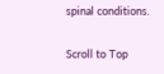spinal conditions.

Scroll to Top